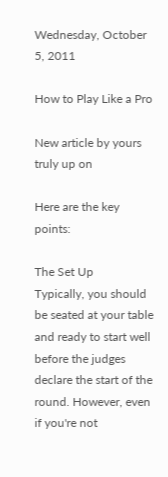Wednesday, October 5, 2011

How to Play Like a Pro

New article by yours truly up on

Here are the key points:

The Set Up
Typically, you should be seated at your table and ready to start well before the judges declare the start of the round. However, even if you're not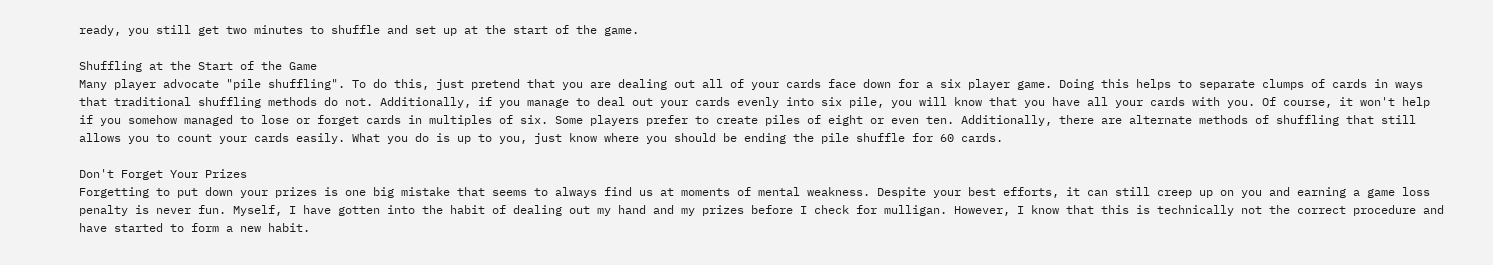ready, you still get two minutes to shuffle and set up at the start of the game.

Shuffling at the Start of the Game
Many player advocate "pile shuffling". To do this, just pretend that you are dealing out all of your cards face down for a six player game. Doing this helps to separate clumps of cards in ways that traditional shuffling methods do not. Additionally, if you manage to deal out your cards evenly into six pile, you will know that you have all your cards with you. Of course, it won't help if you somehow managed to lose or forget cards in multiples of six. Some players prefer to create piles of eight or even ten. Additionally, there are alternate methods of shuffling that still allows you to count your cards easily. What you do is up to you, just know where you should be ending the pile shuffle for 60 cards.

Don't Forget Your Prizes
Forgetting to put down your prizes is one big mistake that seems to always find us at moments of mental weakness. Despite your best efforts, it can still creep up on you and earning a game loss penalty is never fun. Myself, I have gotten into the habit of dealing out my hand and my prizes before I check for mulligan. However, I know that this is technically not the correct procedure and have started to form a new habit.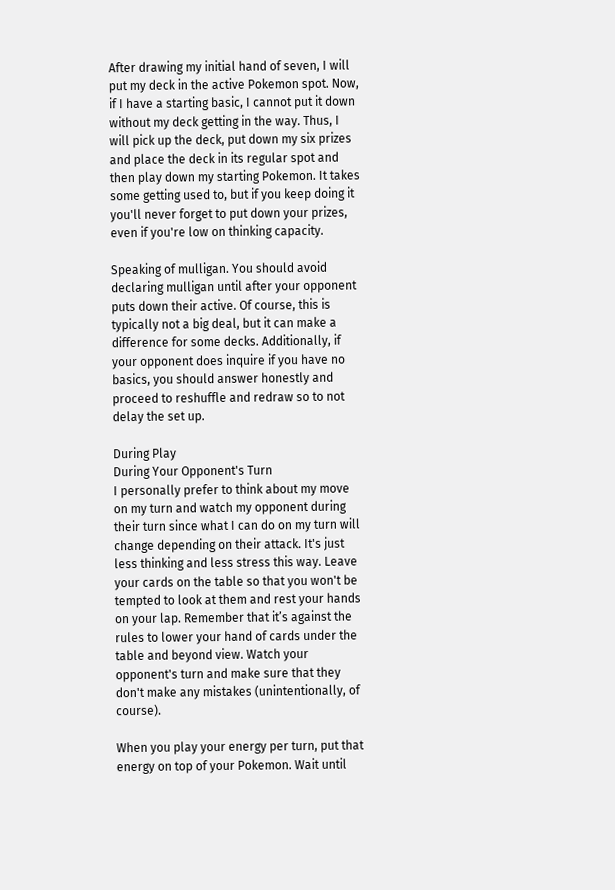After drawing my initial hand of seven, I will put my deck in the active Pokemon spot. Now, if I have a starting basic, I cannot put it down without my deck getting in the way. Thus, I will pick up the deck, put down my six prizes and place the deck in its regular spot and then play down my starting Pokemon. It takes some getting used to, but if you keep doing it you'll never forget to put down your prizes, even if you're low on thinking capacity.

Speaking of mulligan. You should avoid declaring mulligan until after your opponent puts down their active. Of course, this is typically not a big deal, but it can make a difference for some decks. Additionally, if your opponent does inquire if you have no basics, you should answer honestly and proceed to reshuffle and redraw so to not delay the set up.

During Play
During Your Opponent's Turn
I personally prefer to think about my move on my turn and watch my opponent during their turn since what I can do on my turn will change depending on their attack. It's just less thinking and less stress this way. Leave your cards on the table so that you won't be tempted to look at them and rest your hands on your lap. Remember that it’s against the rules to lower your hand of cards under the table and beyond view. Watch your opponent's turn and make sure that they don't make any mistakes (unintentionally, of course).

When you play your energy per turn, put that energy on top of your Pokemon. Wait until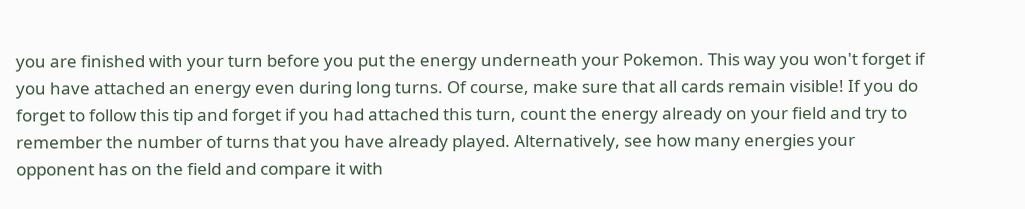you are finished with your turn before you put the energy underneath your Pokemon. This way you won't forget if you have attached an energy even during long turns. Of course, make sure that all cards remain visible! If you do forget to follow this tip and forget if you had attached this turn, count the energy already on your field and try to remember the number of turns that you have already played. Alternatively, see how many energies your opponent has on the field and compare it with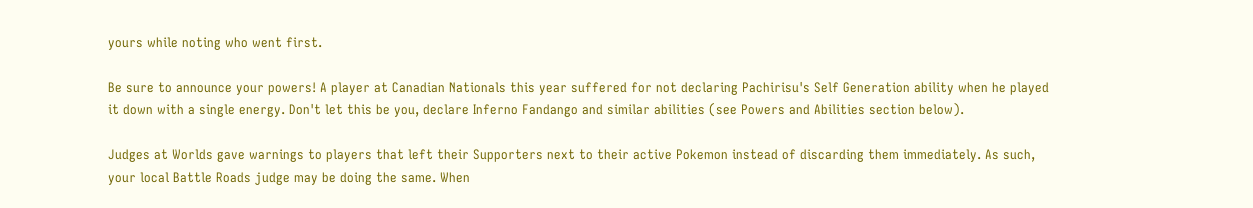yours while noting who went first.

Be sure to announce your powers! A player at Canadian Nationals this year suffered for not declaring Pachirisu's Self Generation ability when he played it down with a single energy. Don't let this be you, declare Inferno Fandango and similar abilities (see Powers and Abilities section below).

Judges at Worlds gave warnings to players that left their Supporters next to their active Pokemon instead of discarding them immediately. As such, your local Battle Roads judge may be doing the same. When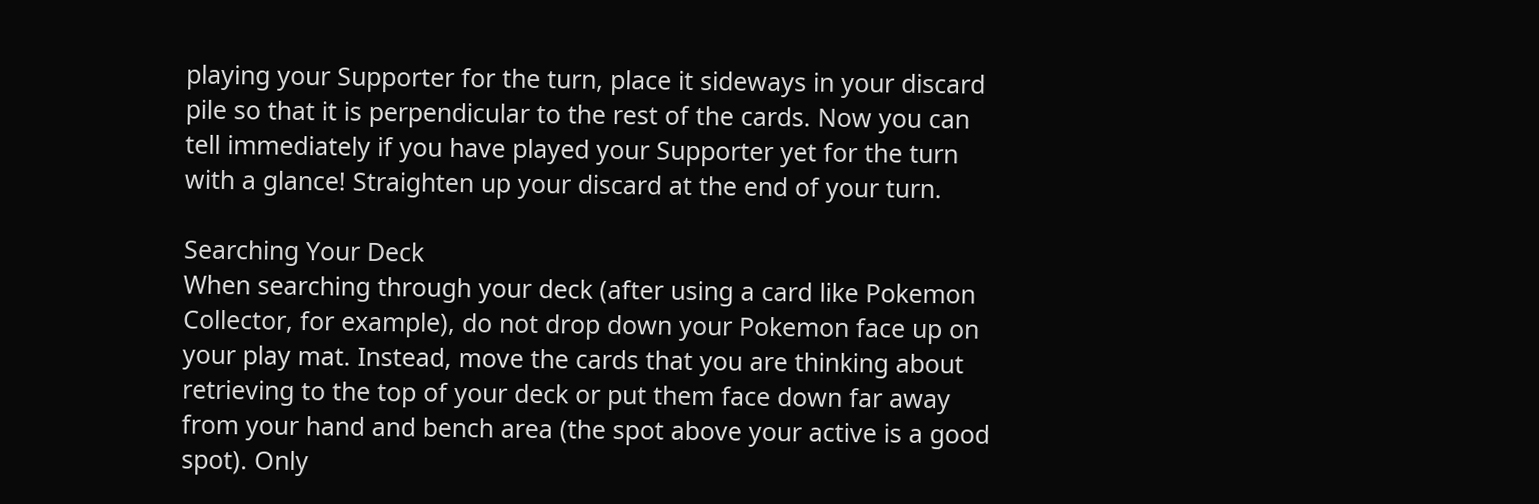playing your Supporter for the turn, place it sideways in your discard pile so that it is perpendicular to the rest of the cards. Now you can tell immediately if you have played your Supporter yet for the turn with a glance! Straighten up your discard at the end of your turn.

Searching Your Deck
When searching through your deck (after using a card like Pokemon Collector, for example), do not drop down your Pokemon face up on your play mat. Instead, move the cards that you are thinking about retrieving to the top of your deck or put them face down far away from your hand and bench area (the spot above your active is a good spot). Only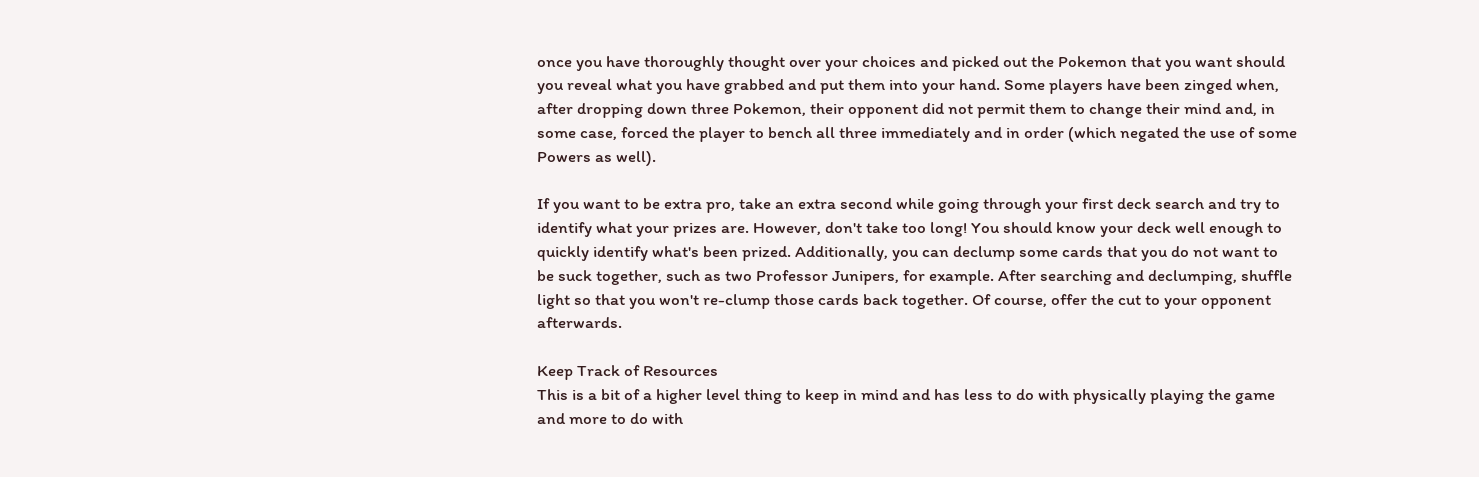once you have thoroughly thought over your choices and picked out the Pokemon that you want should you reveal what you have grabbed and put them into your hand. Some players have been zinged when, after dropping down three Pokemon, their opponent did not permit them to change their mind and, in some case, forced the player to bench all three immediately and in order (which negated the use of some Powers as well).

If you want to be extra pro, take an extra second while going through your first deck search and try to identify what your prizes are. However, don't take too long! You should know your deck well enough to quickly identify what's been prized. Additionally, you can declump some cards that you do not want to be suck together, such as two Professor Junipers, for example. After searching and declumping, shuffle light so that you won't re-clump those cards back together. Of course, offer the cut to your opponent afterwards.

Keep Track of Resources
This is a bit of a higher level thing to keep in mind and has less to do with physically playing the game and more to do with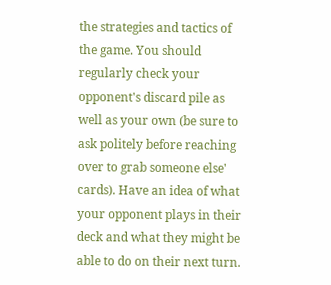the strategies and tactics of the game. You should regularly check your opponent's discard pile as well as your own (be sure to ask politely before reaching over to grab someone else' cards). Have an idea of what your opponent plays in their deck and what they might be able to do on their next turn.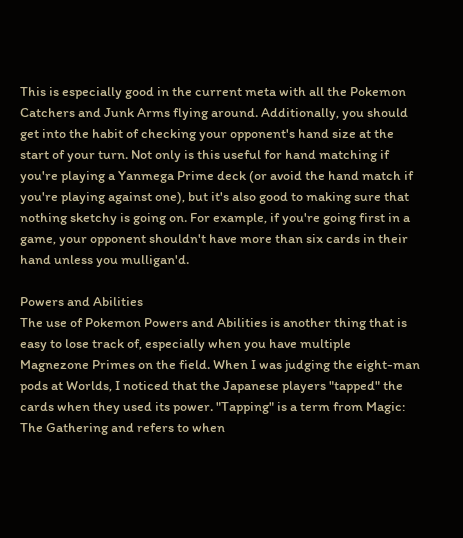This is especially good in the current meta with all the Pokemon Catchers and Junk Arms flying around. Additionally, you should get into the habit of checking your opponent's hand size at the start of your turn. Not only is this useful for hand matching if you're playing a Yanmega Prime deck (or avoid the hand match if you're playing against one), but it's also good to making sure that nothing sketchy is going on. For example, if you're going first in a game, your opponent shouldn't have more than six cards in their hand unless you mulligan'd.

Powers and Abilities
The use of Pokemon Powers and Abilities is another thing that is easy to lose track of, especially when you have multiple Magnezone Primes on the field. When I was judging the eight-man pods at Worlds, I noticed that the Japanese players "tapped" the cards when they used its power. "Tapping" is a term from Magic: The Gathering and refers to when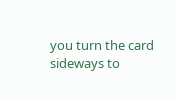you turn the card sideways to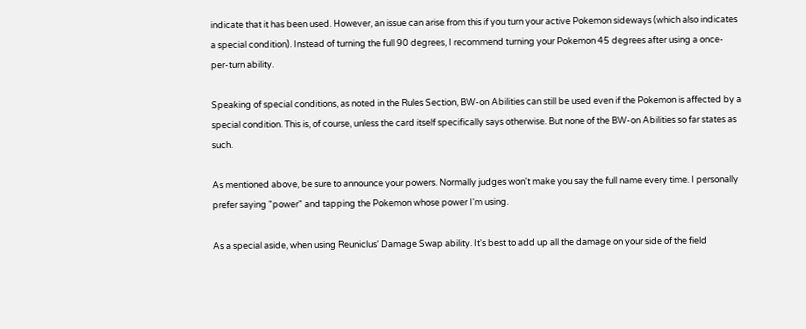indicate that it has been used. However, an issue can arise from this if you turn your active Pokemon sideways (which also indicates a special condition). Instead of turning the full 90 degrees, I recommend turning your Pokemon 45 degrees after using a once-per-turn ability.

Speaking of special conditions, as noted in the Rules Section, BW-on Abilities can still be used even if the Pokemon is affected by a special condition. This is, of course, unless the card itself specifically says otherwise. But none of the BW-on Abilities so far states as such.

As mentioned above, be sure to announce your powers. Normally judges won't make you say the full name every time. I personally prefer saying "power" and tapping the Pokemon whose power I'm using.

As a special aside, when using Reuniclus' Damage Swap ability. It's best to add up all the damage on your side of the field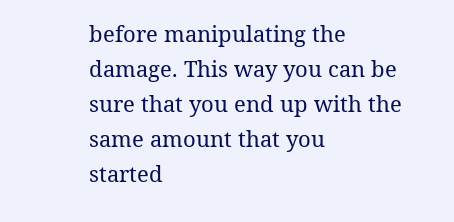before manipulating the damage. This way you can be sure that you end up with the same amount that you started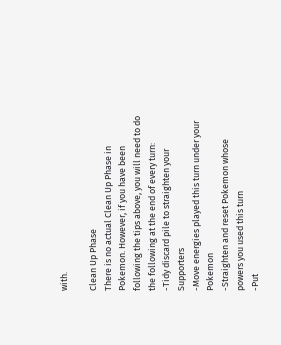with.

Clean Up Phase
There is no actual Clean Up Phase in Pokemon. However, if you have been following the tips above, you will need to do the following at the end of every turn:
-Tidy discard pile to straighten your Supporters
-Move energies played this turn under your Pokemon
-Straighten and reset Pokemon whose powers you used this turn
-Put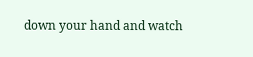down your hand and watch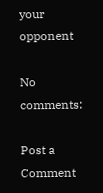your opponent

No comments:

Post a Comment